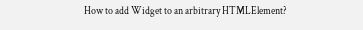How to add Widget to an arbitrary HTMLElement?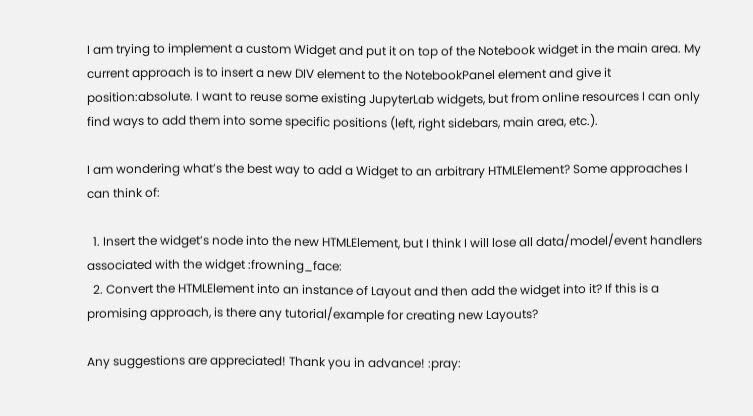I am trying to implement a custom Widget and put it on top of the Notebook widget in the main area. My current approach is to insert a new DIV element to the NotebookPanel element and give it position:absolute. I want to reuse some existing JupyterLab widgets, but from online resources I can only find ways to add them into some specific positions (left, right sidebars, main area, etc.).

I am wondering what’s the best way to add a Widget to an arbitrary HTMLElement? Some approaches I can think of:

  1. Insert the widget’s node into the new HTMLElement, but I think I will lose all data/model/event handlers associated with the widget :frowning_face:
  2. Convert the HTMLElement into an instance of Layout and then add the widget into it? If this is a promising approach, is there any tutorial/example for creating new Layouts?

Any suggestions are appreciated! Thank you in advance! :pray: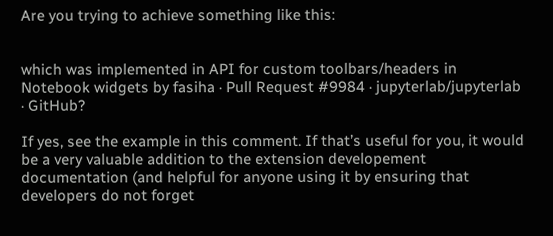Are you trying to achieve something like this:


which was implemented in API for custom toolbars/headers in Notebook widgets by fasiha · Pull Request #9984 · jupyterlab/jupyterlab · GitHub?

If yes, see the example in this comment. If that’s useful for you, it would be a very valuable addition to the extension developement documentation (and helpful for anyone using it by ensuring that developers do not forget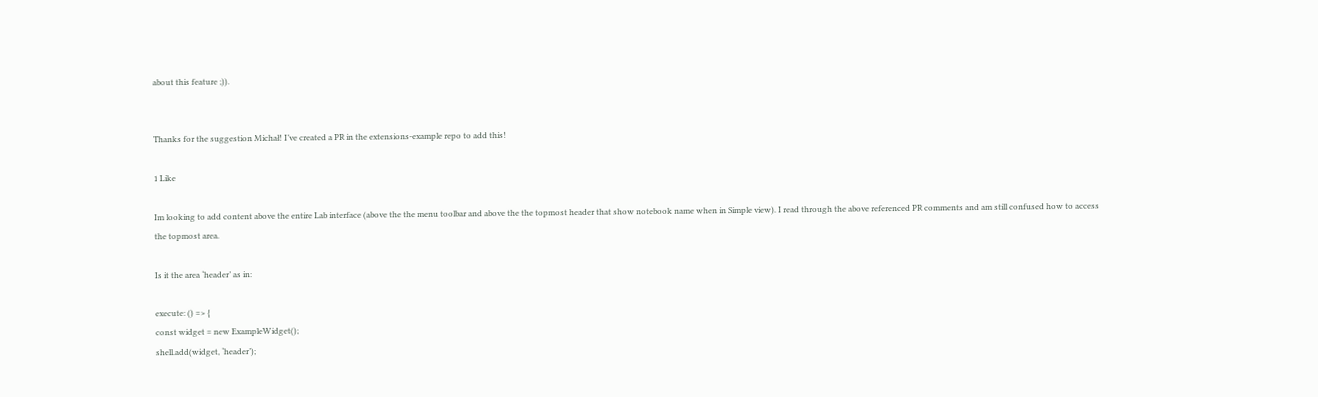about this feature ;)).


Thanks for the suggestion Michał! I’ve created a PR in the extensions-example repo to add this!

1 Like

Im looking to add content above the entire Lab interface (above the the menu toolbar and above the the topmost header that show notebook name when in Simple view). I read through the above referenced PR comments and am still confused how to access the topmost area.

Is it the area ‘header’ as in:

execute: () => {
const widget = new ExampleWidget();
shell.add(widget, ‘header’);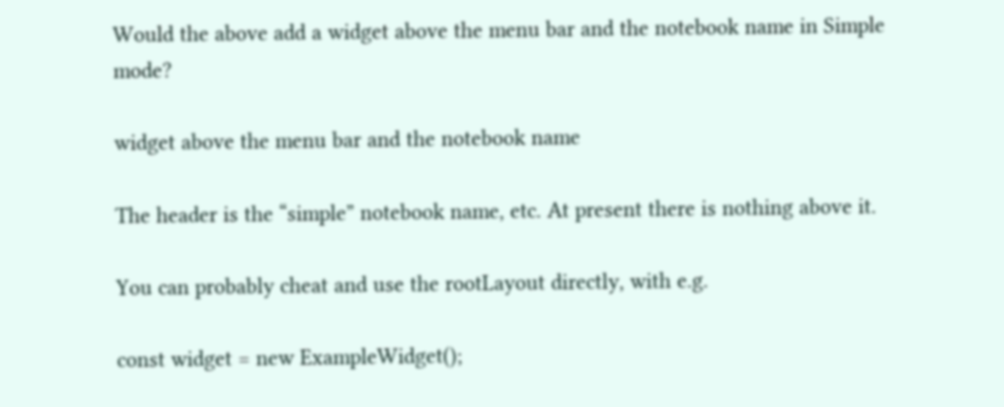Would the above add a widget above the menu bar and the notebook name in Simple mode?

widget above the menu bar and the notebook name

The header is the “simple” notebook name, etc. At present there is nothing above it.

You can probably cheat and use the rootLayout directly, with e.g.

const widget = new ExampleWidget();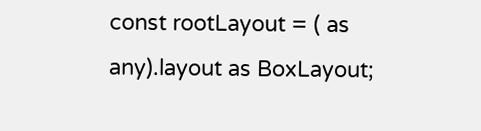const rootLayout = ( as any).layout as BoxLayout;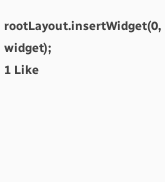rootLayout.insertWidget(0, widget);
1 Like